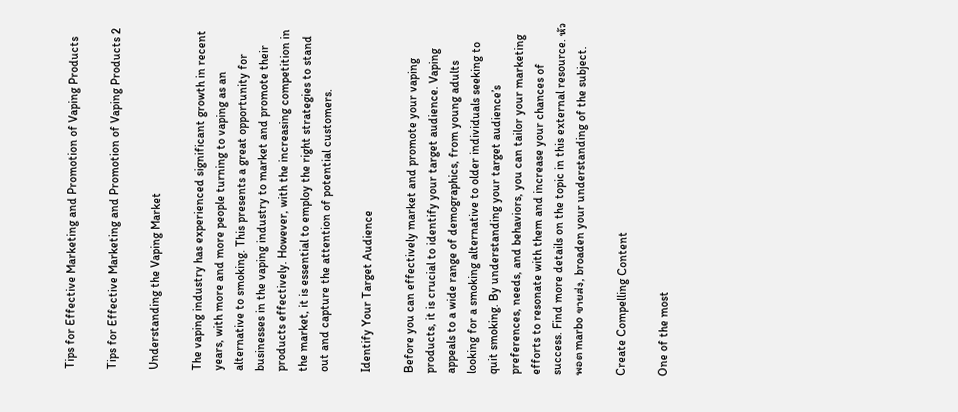Tips for Effective Marketing and Promotion of Vaping Products

Tips for Effective Marketing and Promotion of Vaping Products 2

Understanding the Vaping Market

The vaping industry has experienced significant growth in recent years, with more and more people turning to vaping as an alternative to smoking. This presents a great opportunity for businesses in the vaping industry to market and promote their products effectively. However, with the increasing competition in the market, it is essential to employ the right strategies to stand out and capture the attention of potential customers.

Identify Your Target Audience

Before you can effectively market and promote your vaping products, it is crucial to identify your target audience. Vaping appeals to a wide range of demographics, from young adults looking for a smoking alternative to older individuals seeking to quit smoking. By understanding your target audience’s preferences, needs, and behaviors, you can tailor your marketing efforts to resonate with them and increase your chances of success. Find more details on the topic in this external resource. หัวพอต marbo ขายส่ง, broaden your understanding of the subject.

Create Compelling Content

One of the most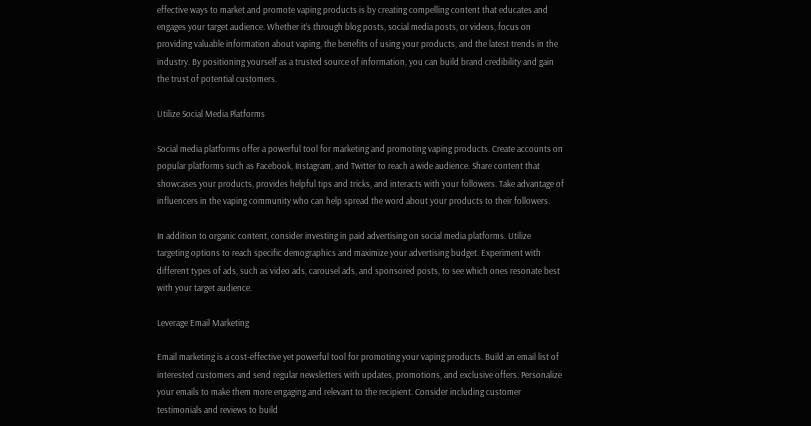effective ways to market and promote vaping products is by creating compelling content that educates and engages your target audience. Whether it’s through blog posts, social media posts, or videos, focus on providing valuable information about vaping, the benefits of using your products, and the latest trends in the industry. By positioning yourself as a trusted source of information, you can build brand credibility and gain the trust of potential customers.

Utilize Social Media Platforms

Social media platforms offer a powerful tool for marketing and promoting vaping products. Create accounts on popular platforms such as Facebook, Instagram, and Twitter to reach a wide audience. Share content that showcases your products, provides helpful tips and tricks, and interacts with your followers. Take advantage of influencers in the vaping community who can help spread the word about your products to their followers.

In addition to organic content, consider investing in paid advertising on social media platforms. Utilize targeting options to reach specific demographics and maximize your advertising budget. Experiment with different types of ads, such as video ads, carousel ads, and sponsored posts, to see which ones resonate best with your target audience.

Leverage Email Marketing

Email marketing is a cost-effective yet powerful tool for promoting your vaping products. Build an email list of interested customers and send regular newsletters with updates, promotions, and exclusive offers. Personalize your emails to make them more engaging and relevant to the recipient. Consider including customer testimonials and reviews to build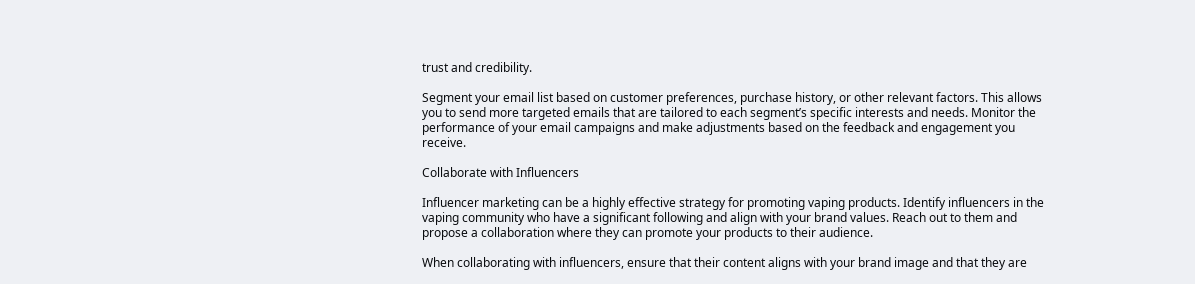trust and credibility.

Segment your email list based on customer preferences, purchase history, or other relevant factors. This allows you to send more targeted emails that are tailored to each segment’s specific interests and needs. Monitor the performance of your email campaigns and make adjustments based on the feedback and engagement you receive.

Collaborate with Influencers

Influencer marketing can be a highly effective strategy for promoting vaping products. Identify influencers in the vaping community who have a significant following and align with your brand values. Reach out to them and propose a collaboration where they can promote your products to their audience.

When collaborating with influencers, ensure that their content aligns with your brand image and that they are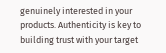genuinely interested in your products. Authenticity is key to building trust with your target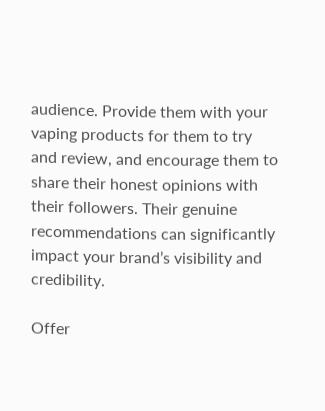audience. Provide them with your vaping products for them to try and review, and encourage them to share their honest opinions with their followers. Their genuine recommendations can significantly impact your brand’s visibility and credibility.

Offer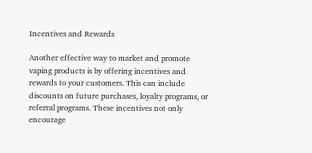Incentives and Rewards

Another effective way to market and promote vaping products is by offering incentives and rewards to your customers. This can include discounts on future purchases, loyalty programs, or referral programs. These incentives not only encourage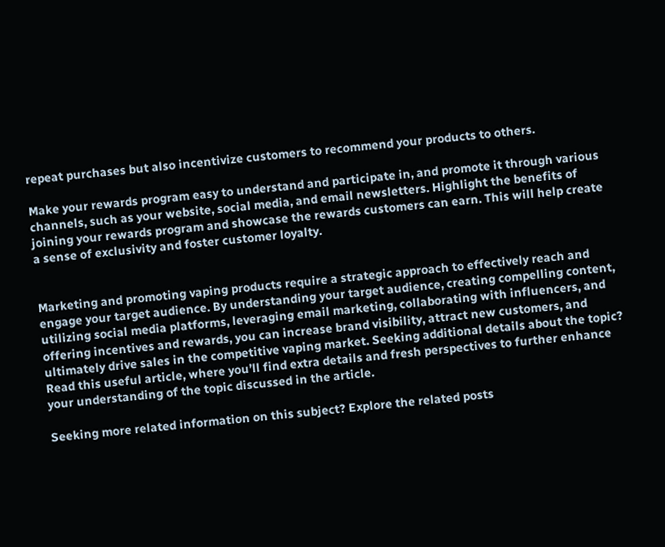repeat purchases but also incentivize customers to recommend your products to others.

Make your rewards program easy to understand and participate in, and promote it through various channels, such as your website, social media, and email newsletters. Highlight the benefits of joining your rewards program and showcase the rewards customers can earn. This will help create a sense of exclusivity and foster customer loyalty.


Marketing and promoting vaping products require a strategic approach to effectively reach and engage your target audience. By understanding your target audience, creating compelling content, utilizing social media platforms, leveraging email marketing, collaborating with influencers, and offering incentives and rewards, you can increase brand visibility, attract new customers, and ultimately drive sales in the competitive vaping market. Seeking additional details about the topic? Read this useful article, where you’ll find extra details and fresh perspectives to further enhance your understanding of the topic discussed in the article.

Seeking more related information on this subject? Explore the related posts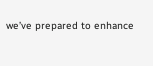we’ve prepared to enhance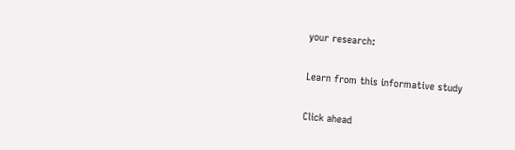your research:

Learn from this informative study

Click ahead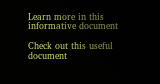Learn more in this informative document

Check out this useful document